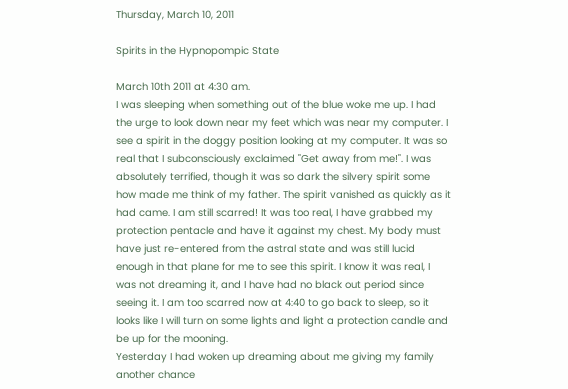Thursday, March 10, 2011

Spirits in the Hypnopompic State

March 10th 2011 at 4:30 am.
I was sleeping when something out of the blue woke me up. I had the urge to look down near my feet which was near my computer. I see a spirit in the doggy position looking at my computer. It was so real that I subconsciously exclaimed "Get away from me!". I was absolutely terrified, though it was so dark the silvery spirit some how made me think of my father. The spirit vanished as quickly as it had came. I am still scarred! It was too real, I have grabbed my protection pentacle and have it against my chest. My body must have just re-entered from the astral state and was still lucid enough in that plane for me to see this spirit. I know it was real, I was not dreaming it, and I have had no black out period since seeing it. I am too scarred now at 4:40 to go back to sleep, so it looks like I will turn on some lights and light a protection candle and be up for the mooning.
Yesterday I had woken up dreaming about me giving my family another chance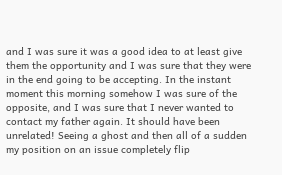and I was sure it was a good idea to at least give them the opportunity and I was sure that they were in the end going to be accepting. In the instant moment this morning somehow I was sure of the opposite, and I was sure that I never wanted to contact my father again. It should have been unrelated! Seeing a ghost and then all of a sudden my position on an issue completely flip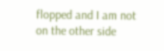flopped and I am not on the other side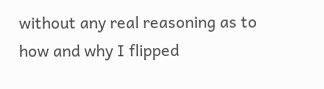without any real reasoning as to how and why I flipped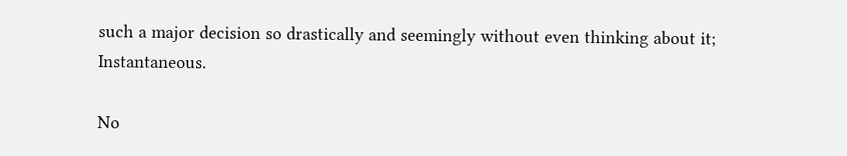such a major decision so drastically and seemingly without even thinking about it; Instantaneous.

No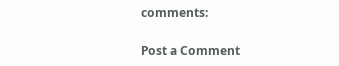comments:

Post a Comment